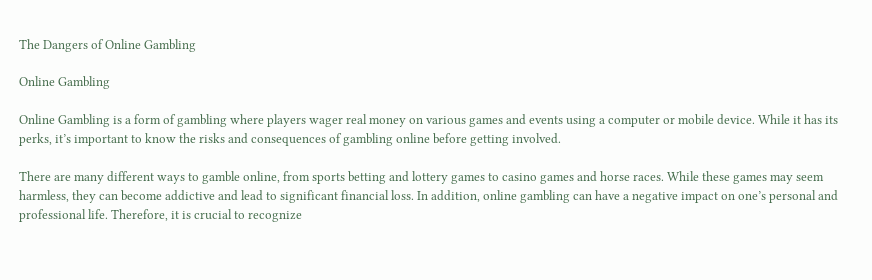The Dangers of Online Gambling

Online Gambling

Online Gambling is a form of gambling where players wager real money on various games and events using a computer or mobile device. While it has its perks, it’s important to know the risks and consequences of gambling online before getting involved.

There are many different ways to gamble online, from sports betting and lottery games to casino games and horse races. While these games may seem harmless, they can become addictive and lead to significant financial loss. In addition, online gambling can have a negative impact on one’s personal and professional life. Therefore, it is crucial to recognize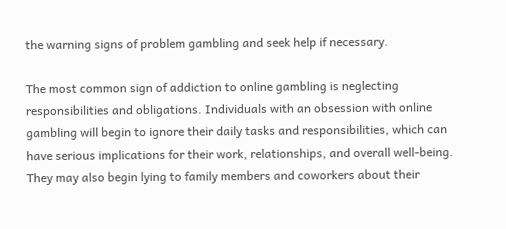the warning signs of problem gambling and seek help if necessary.

The most common sign of addiction to online gambling is neglecting responsibilities and obligations. Individuals with an obsession with online gambling will begin to ignore their daily tasks and responsibilities, which can have serious implications for their work, relationships, and overall well-being. They may also begin lying to family members and coworkers about their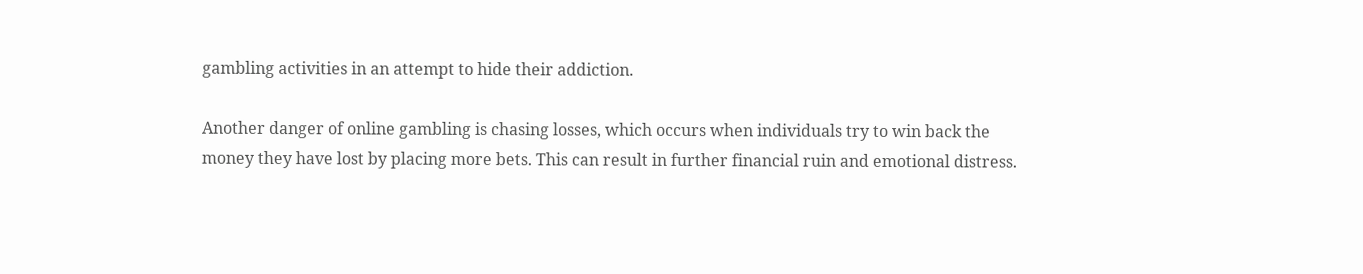gambling activities in an attempt to hide their addiction.

Another danger of online gambling is chasing losses, which occurs when individuals try to win back the money they have lost by placing more bets. This can result in further financial ruin and emotional distress.